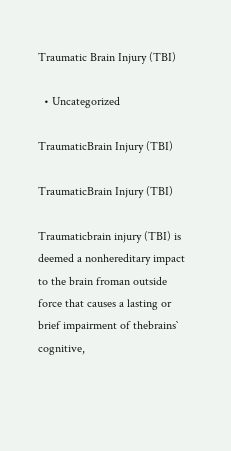Traumatic Brain Injury (TBI)

  • Uncategorized

TraumaticBrain Injury (TBI)

TraumaticBrain Injury (TBI)

Traumaticbrain injury (TBI) is deemed a nonhereditary impact to the brain froman outside force that causes a lasting or brief impairment of thebrains` cognitive,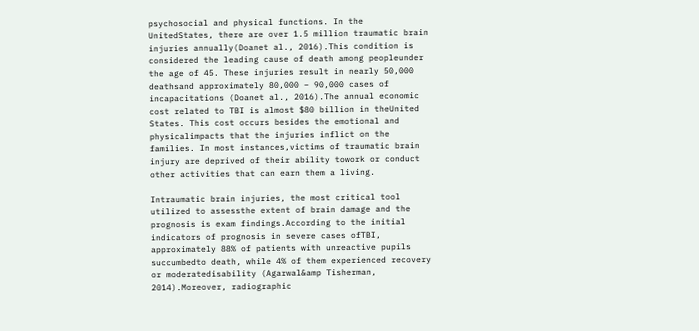psychosocial and physical functions. In the UnitedStates, there are over 1.5 million traumatic brain injuries annually(Doanet al., 2016).This condition is considered the leading cause of death among peopleunder the age of 45. These injuries result in nearly 50,000 deathsand approximately 80,000 – 90,000 cases of incapacitations (Doanet al., 2016).The annual economic cost related to TBI is almost $80 billion in theUnited States. This cost occurs besides the emotional and physicalimpacts that the injuries inflict on the families. In most instances,victims of traumatic brain injury are deprived of their ability towork or conduct other activities that can earn them a living.

Intraumatic brain injuries, the most critical tool utilized to assessthe extent of brain damage and the prognosis is exam findings.According to the initial indicators of prognosis in severe cases ofTBI, approximately 88% of patients with unreactive pupils succumbedto death, while 4% of them experienced recovery or moderatedisability (Agarwal&amp Tisherman, 2014).Moreover, radiographic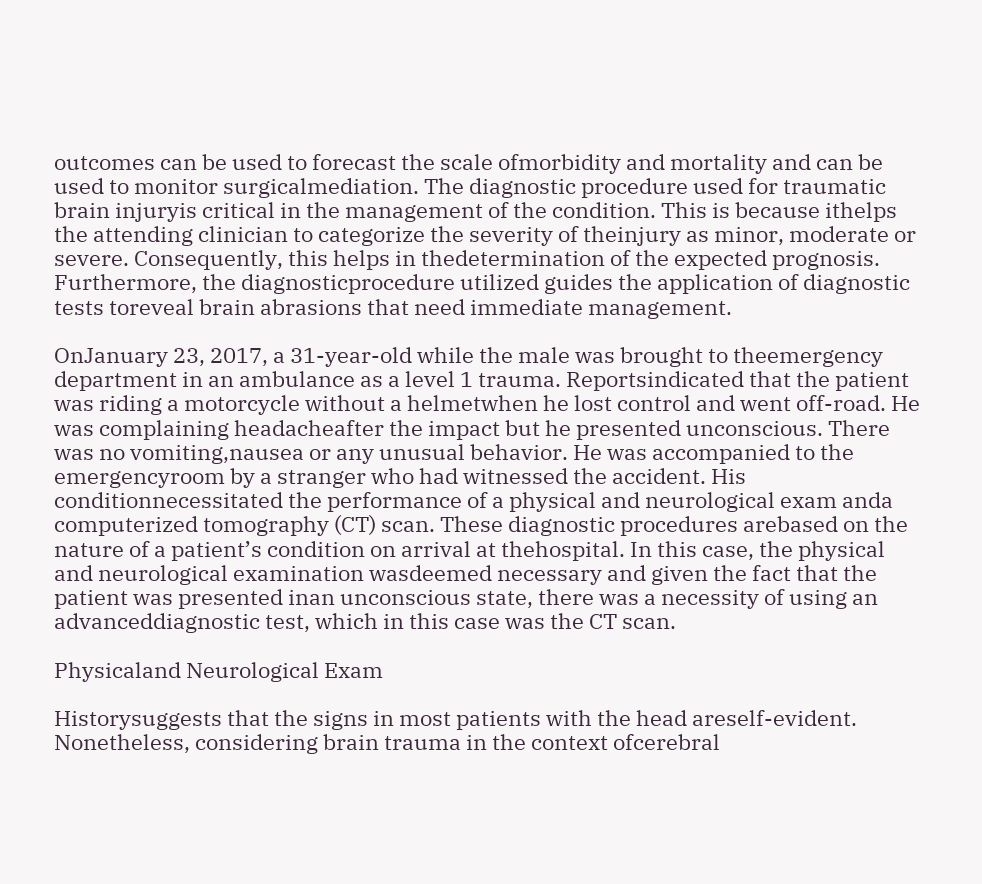outcomes can be used to forecast the scale ofmorbidity and mortality and can be used to monitor surgicalmediation. The diagnostic procedure used for traumatic brain injuryis critical in the management of the condition. This is because ithelps the attending clinician to categorize the severity of theinjury as minor, moderate or severe. Consequently, this helps in thedetermination of the expected prognosis. Furthermore, the diagnosticprocedure utilized guides the application of diagnostic tests toreveal brain abrasions that need immediate management.

OnJanuary 23, 2017, a 31-year-old while the male was brought to theemergency department in an ambulance as a level 1 trauma. Reportsindicated that the patient was riding a motorcycle without a helmetwhen he lost control and went off-road. He was complaining headacheafter the impact but he presented unconscious. There was no vomiting,nausea or any unusual behavior. He was accompanied to the emergencyroom by a stranger who had witnessed the accident. His conditionnecessitated the performance of a physical and neurological exam anda computerized tomography (CT) scan. These diagnostic procedures arebased on the nature of a patient’s condition on arrival at thehospital. In this case, the physical and neurological examination wasdeemed necessary and given the fact that the patient was presented inan unconscious state, there was a necessity of using an advanceddiagnostic test, which in this case was the CT scan.

Physicaland Neurological Exam

Historysuggests that the signs in most patients with the head areself-evident. Nonetheless, considering brain trauma in the context ofcerebral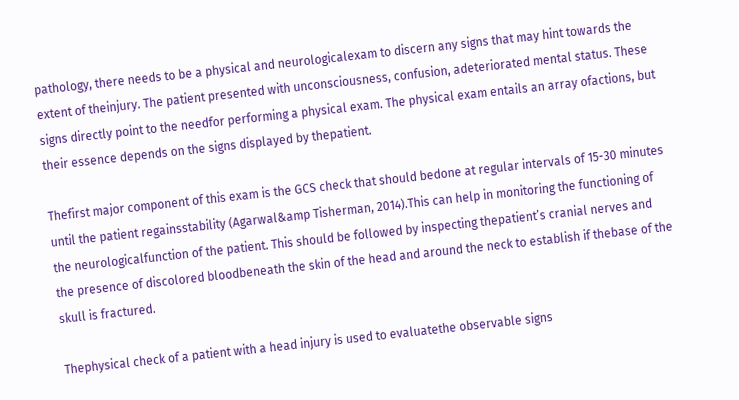pathology, there needs to be a physical and neurologicalexam to discern any signs that may hint towards the extent of theinjury. The patient presented with unconsciousness, confusion, adeteriorated mental status. These signs directly point to the needfor performing a physical exam. The physical exam entails an array ofactions, but their essence depends on the signs displayed by thepatient.

Thefirst major component of this exam is the GCS check that should bedone at regular intervals of 15-30 minutes until the patient regainsstability (Agarwal&amp Tisherman, 2014).This can help in monitoring the functioning of the neurologicalfunction of the patient. This should be followed by inspecting thepatient’s cranial nerves and the presence of discolored bloodbeneath the skin of the head and around the neck to establish if thebase of the skull is fractured.

Thephysical check of a patient with a head injury is used to evaluatethe observable signs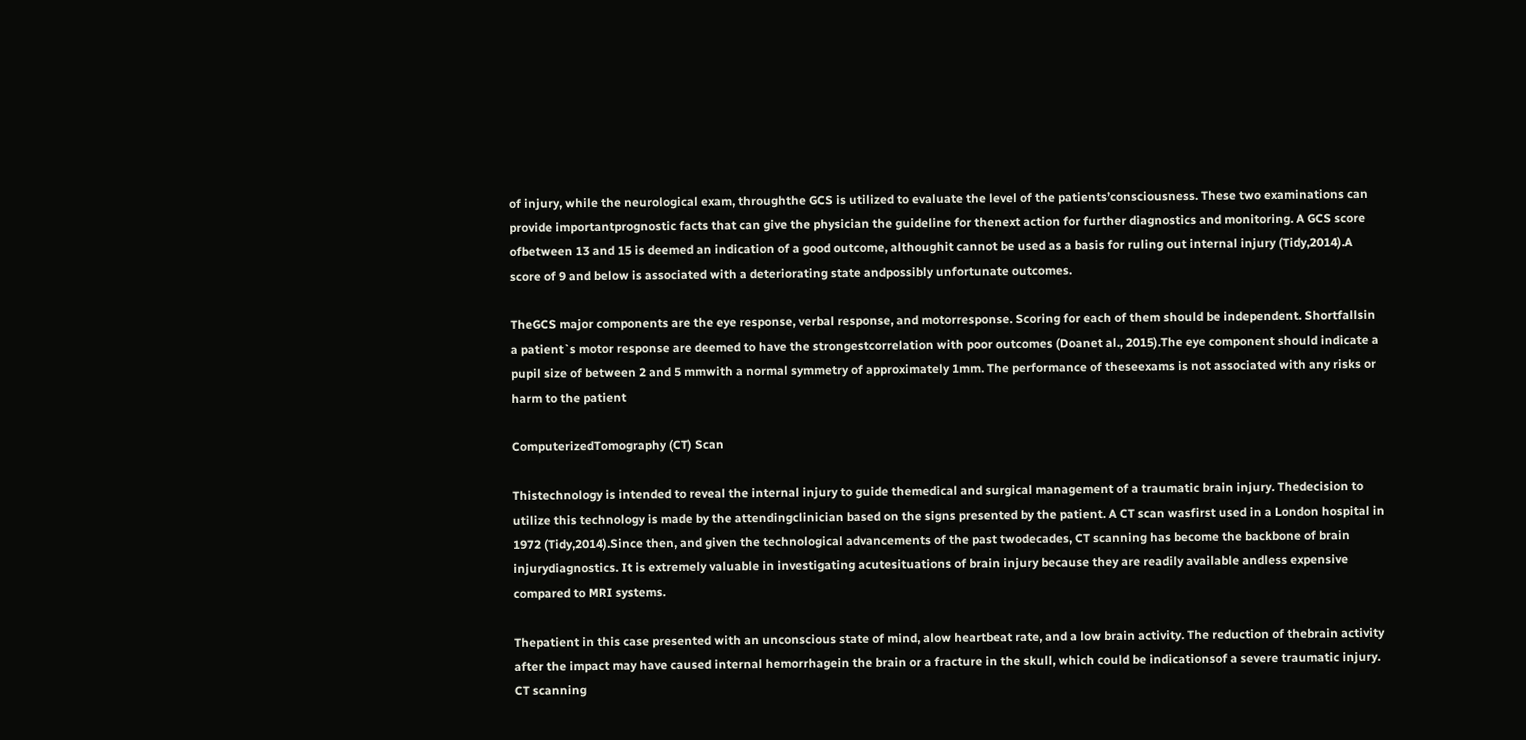of injury, while the neurological exam, throughthe GCS is utilized to evaluate the level of the patients’consciousness. These two examinations can provide importantprognostic facts that can give the physician the guideline for thenext action for further diagnostics and monitoring. A GCS score ofbetween 13 and 15 is deemed an indication of a good outcome, althoughit cannot be used as a basis for ruling out internal injury (Tidy,2014).A score of 9 and below is associated with a deteriorating state andpossibly unfortunate outcomes.

TheGCS major components are the eye response, verbal response, and motorresponse. Scoring for each of them should be independent. Shortfallsin a patient`s motor response are deemed to have the strongestcorrelation with poor outcomes (Doanet al., 2015).The eye component should indicate a pupil size of between 2 and 5 mmwith a normal symmetry of approximately 1mm. The performance of theseexams is not associated with any risks or harm to the patient

ComputerizedTomography (CT) Scan

Thistechnology is intended to reveal the internal injury to guide themedical and surgical management of a traumatic brain injury. Thedecision to utilize this technology is made by the attendingclinician based on the signs presented by the patient. A CT scan wasfirst used in a London hospital in 1972 (Tidy,2014).Since then, and given the technological advancements of the past twodecades, CT scanning has become the backbone of brain injurydiagnostics. It is extremely valuable in investigating acutesituations of brain injury because they are readily available andless expensive compared to MRI systems.

Thepatient in this case presented with an unconscious state of mind, alow heartbeat rate, and a low brain activity. The reduction of thebrain activity after the impact may have caused internal hemorrhagein the brain or a fracture in the skull, which could be indicationsof a severe traumatic injury. CT scanning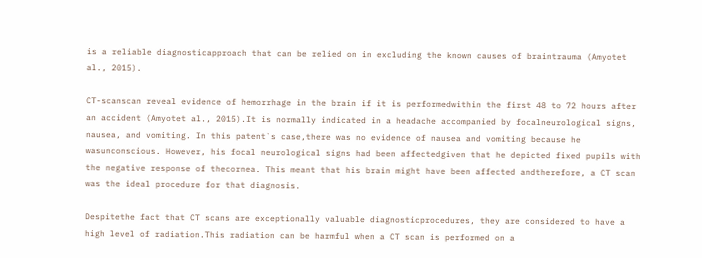is a reliable diagnosticapproach that can be relied on in excluding the known causes of braintrauma (Amyotet al., 2015).

CT-scanscan reveal evidence of hemorrhage in the brain if it is performedwithin the first 48 to 72 hours after an accident (Amyotet al., 2015).It is normally indicated in a headache accompanied by focalneurological signs, nausea, and vomiting. In this patent`s case,there was no evidence of nausea and vomiting because he wasunconscious. However, his focal neurological signs had been affectedgiven that he depicted fixed pupils with the negative response of thecornea. This meant that his brain might have been affected andtherefore, a CT scan was the ideal procedure for that diagnosis.

Despitethe fact that CT scans are exceptionally valuable diagnosticprocedures, they are considered to have a high level of radiation.This radiation can be harmful when a CT scan is performed on a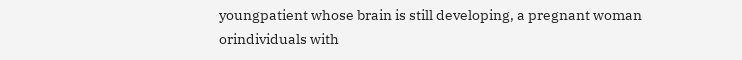youngpatient whose brain is still developing, a pregnant woman orindividuals with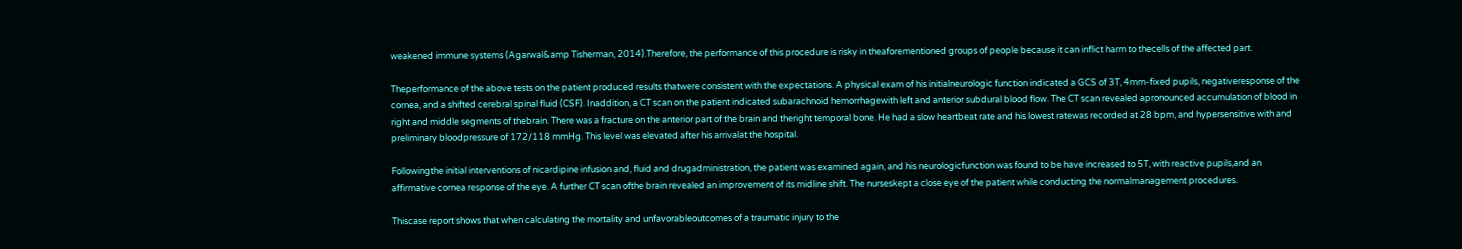weakened immune systems (Agarwal&amp Tisherman, 2014).Therefore, the performance of this procedure is risky in theaforementioned groups of people because it can inflict harm to thecells of the affected part.

Theperformance of the above tests on the patient produced results thatwere consistent with the expectations. A physical exam of his initialneurologic function indicated a GCS of 3T, 4mm-fixed pupils, negativeresponse of the cornea, and a shifted cerebral spinal fluid (CSF). Inaddition, a CT scan on the patient indicated subarachnoid hemorrhagewith left and anterior subdural blood flow. The CT scan revealed apronounced accumulation of blood in right and middle segments of thebrain. There was a fracture on the anterior part of the brain and theright temporal bone. He had a slow heartbeat rate and his lowest ratewas recorded at 28 bpm, and hypersensitive with and preliminary bloodpressure of 172/118 mmHg. This level was elevated after his arrivalat the hospital.

Followingthe initial interventions of nicardipine infusion and, fluid and drugadministration, the patient was examined again, and his neurologicfunction was found to be have increased to 5T, with reactive pupils,and an affirmative cornea response of the eye. A further CT scan ofthe brain revealed an improvement of its midline shift. The nurseskept a close eye of the patient while conducting the normalmanagement procedures.

Thiscase report shows that when calculating the mortality and unfavorableoutcomes of a traumatic injury to the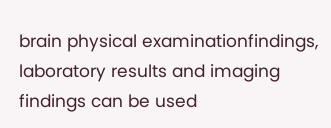brain physical examinationfindings, laboratory results and imaging findings can be used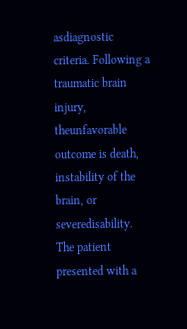asdiagnostic criteria. Following a traumatic brain injury, theunfavorable outcome is death, instability of the brain, or severedisability. The patient presented with a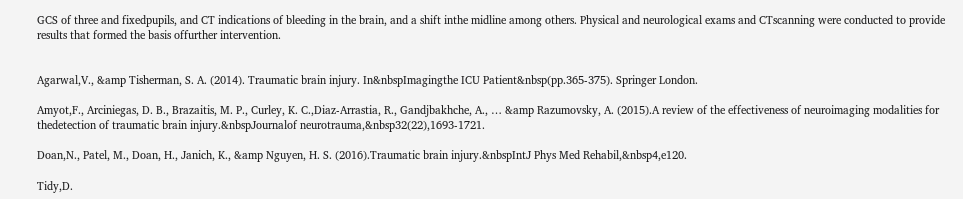GCS of three and fixedpupils, and CT indications of bleeding in the brain, and a shift inthe midline among others. Physical and neurological exams and CTscanning were conducted to provide results that formed the basis offurther intervention.


Agarwal,V., &amp Tisherman, S. A. (2014). Traumatic brain injury. In&nbspImagingthe ICU Patient&nbsp(pp.365-375). Springer London.

Amyot,F., Arciniegas, D. B., Brazaitis, M. P., Curley, K. C.,Diaz-Arrastia, R., Gandjbakhche, A., … &amp Razumovsky, A. (2015).A review of the effectiveness of neuroimaging modalities for thedetection of traumatic brain injury.&nbspJournalof neurotrauma,&nbsp32(22),1693-1721.

Doan,N., Patel, M., Doan, H., Janich, K., &amp Nguyen, H. S. (2016).Traumatic brain injury.&nbspIntJ Phys Med Rehabil,&nbsp4,e120.

Tidy,D.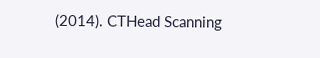(2014). CTHead Scanning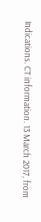Indications. CT information. 13 March 2017, from